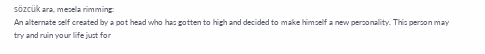sözcük ara, mesela rimming:
An alternate self created by a pot head who has gotten to high and decided to make himself a new personality. This person may try and ruin your life just for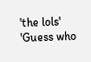'the lols'
'Guess who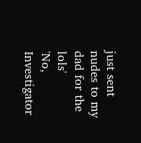just sent nudes to my dad for the lols'
'No, Investigator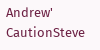Andrew'
CautionSteve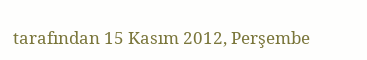tarafından 15 Kasım 2012, Perşembe